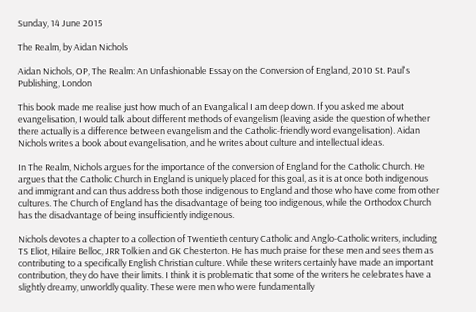Sunday, 14 June 2015

The Realm, by Aidan Nichols

Aidan Nichols, OP, The Realm: An Unfashionable Essay on the Conversion of England, 2010 St. Paul's Publishing, London

This book made me realise just how much of an Evangalical I am deep down. If you asked me about evangelisation, I would talk about different methods of evangelism (leaving aside the question of whether there actually is a difference between evangelism and the Catholic-friendly word evangelisation). Aidan Nichols writes a book about evangelisation, and he writes about culture and intellectual ideas.

In The Realm, Nichols argues for the importance of the conversion of England for the Catholic Church. He argues that the Catholic Church in England is uniquely placed for this goal, as it is at once both indigenous and immigrant and can thus address both those indigenous to England and those who have come from other cultures. The Church of England has the disadvantage of being too indigenous, while the Orthodox Church has the disadvantage of being insufficiently indigenous.

Nichols devotes a chapter to a collection of Twentieth century Catholic and Anglo-Catholic writers, including TS Eliot, Hilaire Belloc, JRR Tolkien and GK Chesterton. He has much praise for these men and sees them as contributing to a specifically English Christian culture. While these writers certainly have made an important contribution, they do have their limits. I think it is problematic that some of the writers he celebrates have a slightly dreamy, unworldly quality. These were men who were fundamentally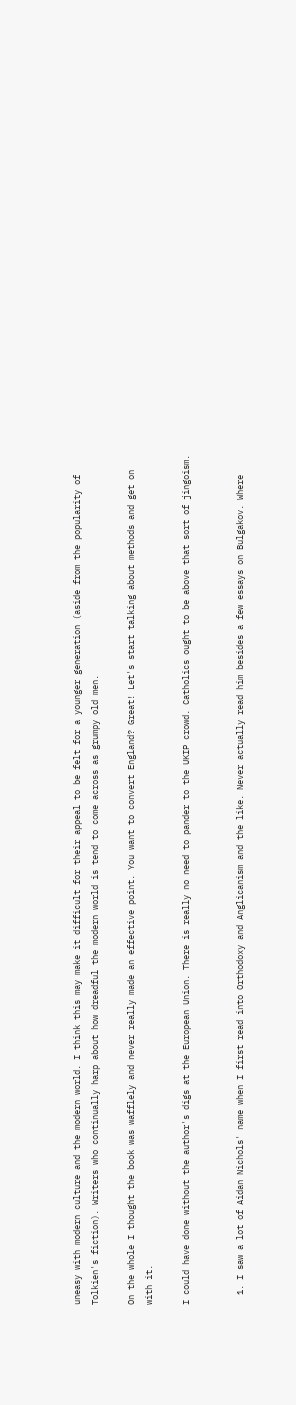uneasy with modern culture and the modern world. I think this may make it difficult for their appeal to be felt for a younger generation (aside from the popularity of Tolkien's fiction). Writers who continually harp about how dreadful the modern world is tend to come across as grumpy old men.

On the whole I thought the book was wafflely and never really made an effective point. You want to convert England? Great! Let's start talking about methods and get on with it.

I could have done without the author's digs at the European Union. There is really no need to pander to the UKIP crowd. Catholics ought to be above that sort of jingoism.


  1. I saw a lot of Aidan Nichols' name when I first read into Orthodoxy and Anglicanism and the like. Never actually read him besides a few essays on Bulgakov. Where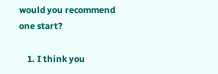would you recommend one start?

    1. I think you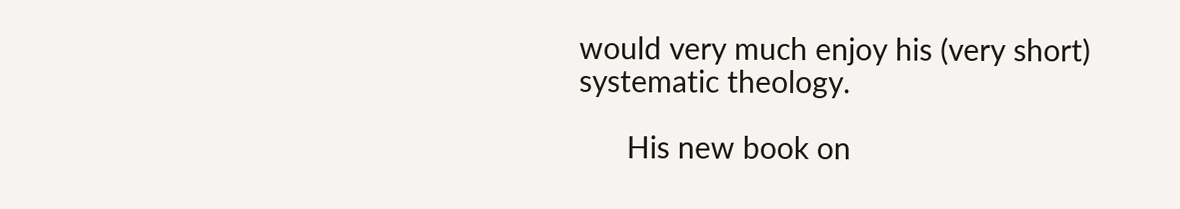would very much enjoy his (very short) systematic theology.

      His new book on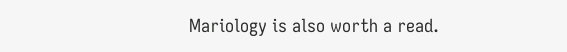Mariology is also worth a read.